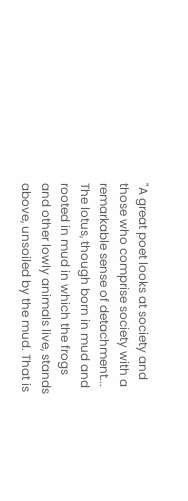"A great poet looks at society and those who comprise society with a remarkable sense of detachment... The lotus, though born in mud and rooted in mud in which the frogs and other lowly animals live, stands above, unsoiled by the mud. That is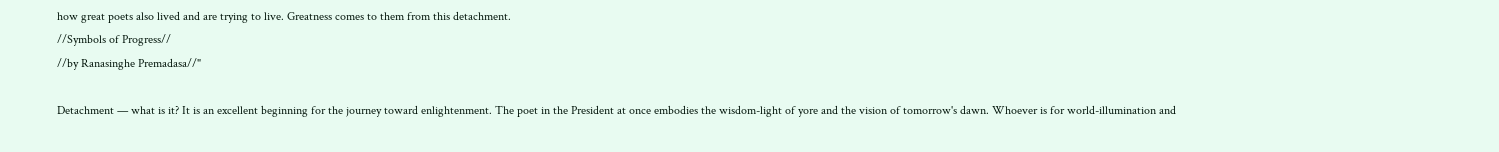how great poets also lived and are trying to live. Greatness comes to them from this detachment.
//Symbols of Progress//
//by Ranasinghe Premadasa//"

Detachment — what is it? It is an excellent beginning for the journey toward enlightenment. The poet in the President at once embodies the wisdom-light of yore and the vision of tomorrow's dawn. Whoever is for world-illumination and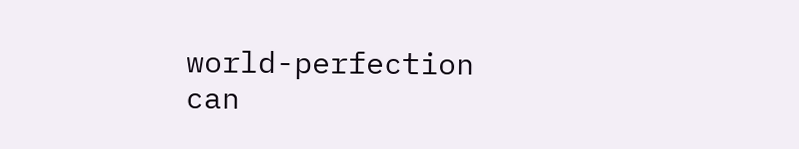world-perfection can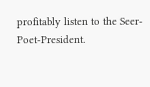profitably listen to the Seer-Poet-President.